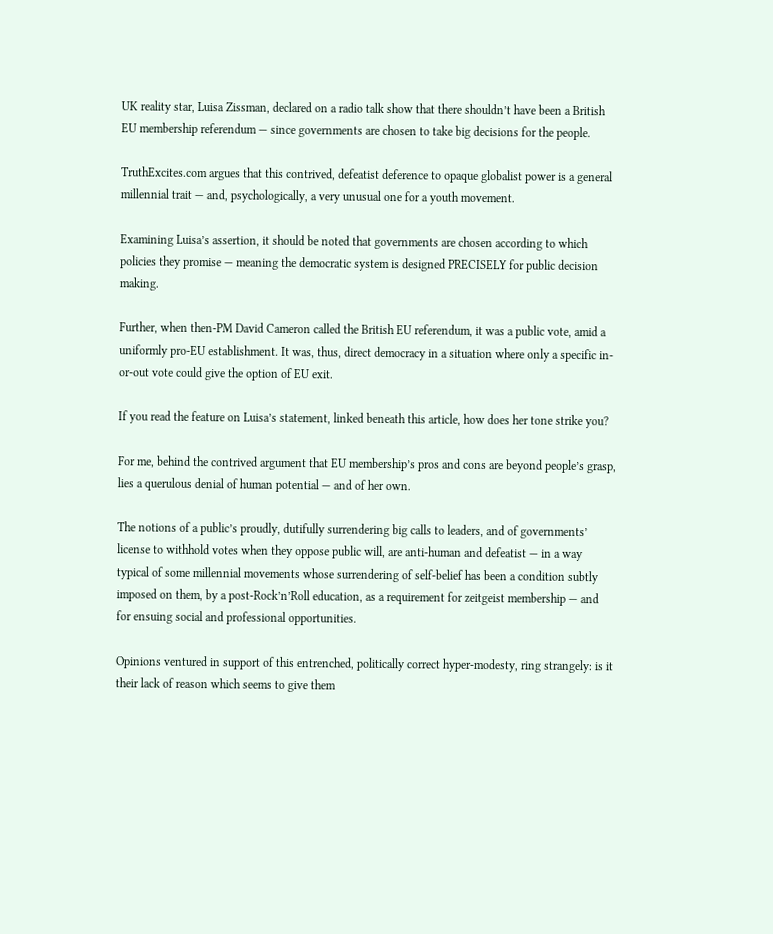UK reality star, Luisa Zissman, declared on a radio talk show that there shouldn’t have been a British EU membership referendum — since governments are chosen to take big decisions for the people.

TruthExcites.com argues that this contrived, defeatist deference to opaque globalist power is a general millennial trait — and, psychologically, a very unusual one for a youth movement.

Examining Luisa’s assertion, it should be noted that governments are chosen according to which policies they promise — meaning the democratic system is designed PRECISELY for public decision making.

Further, when then-PM David Cameron called the British EU referendum, it was a public vote, amid a uniformly pro-EU establishment. It was, thus, direct democracy in a situation where only a specific in-or-out vote could give the option of EU exit.

If you read the feature on Luisa’s statement, linked beneath this article, how does her tone strike you?

For me, behind the contrived argument that EU membership’s pros and cons are beyond people’s grasp, lies a querulous denial of human potential — and of her own.

The notions of a public’s proudly, dutifully surrendering big calls to leaders, and of governments’ license to withhold votes when they oppose public will, are anti-human and defeatist — in a way typical of some millennial movements whose surrendering of self-belief has been a condition subtly imposed on them, by a post-Rock’n’Roll education, as a requirement for zeitgeist membership — and for ensuing social and professional opportunities.

Opinions ventured in support of this entrenched, politically correct hyper-modesty, ring strangely: is it their lack of reason which seems to give them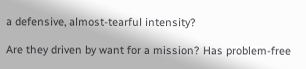a defensive, almost-tearful intensity?

Are they driven by want for a mission? Has problem-free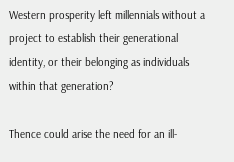Western prosperity left millennials without a project to establish their generational identity, or their belonging as individuals within that generation?

Thence could arise the need for an ill-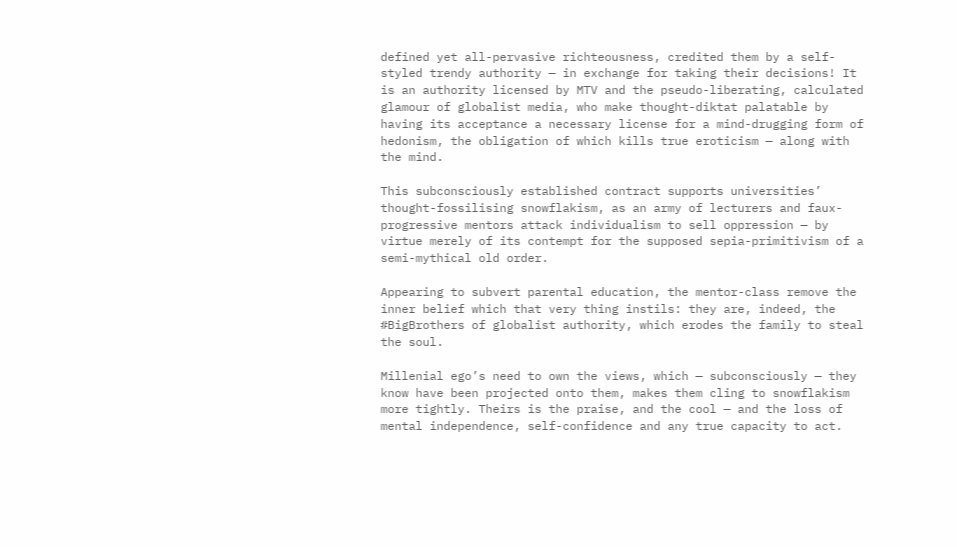defined yet all-pervasive richteousness, credited them by a self-styled trendy authority — in exchange for taking their decisions! It is an authority licensed by MTV and the pseudo-liberating, calculated glamour of globalist media, who make thought-diktat palatable by having its acceptance a necessary license for a mind-drugging form of hedonism, the obligation of which kills true eroticism — along with the mind.

This subconsciously established contract supports universities’ thought-fossilising snowflakism, as an army of lecturers and faux-progressive mentors attack individualism to sell oppression — by virtue merely of its contempt for the supposed sepia-primitivism of a semi-mythical old order.

Appearing to subvert parental education, the mentor-class remove the inner belief which that very thing instils: they are, indeed, the #BigBrothers of globalist authority, which erodes the family to steal the soul.

Millenial ego’s need to own the views, which — subconsciously — they know have been projected onto them, makes them cling to snowflakism more tightly. Theirs is the praise, and the cool — and the loss of mental independence, self-confidence and any true capacity to act.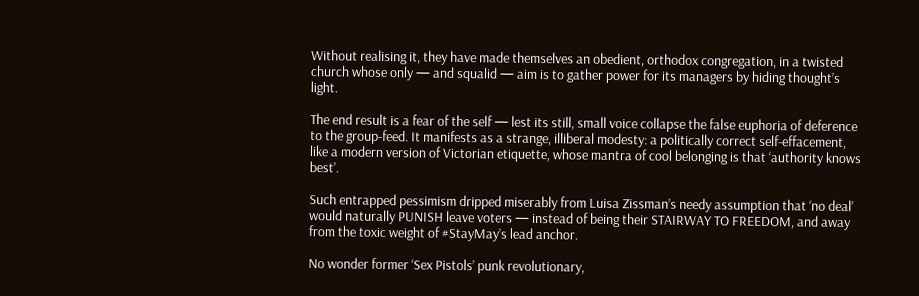Without realising it, they have made themselves an obedient, orthodox congregation, in a twisted church whose only — and squalid — aim is to gather power for its managers by hiding thought’s light.

The end result is a fear of the self — lest its still, small voice collapse the false euphoria of deference to the group-feed. It manifests as a strange, illiberal modesty: a politically correct self-effacement, like a modern version of Victorian etiquette, whose mantra of cool belonging is that ‘authority knows best’.

Such entrapped pessimism dripped miserably from Luisa Zissman’s needy assumption that ‘no deal’ would naturally PUNISH leave voters — instead of being their STAIRWAY TO FREEDOM, and away from the toxic weight of #StayMay’s lead anchor.

No wonder former ‘Sex Pistols’ punk revolutionary,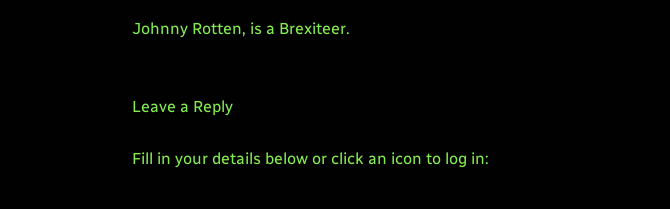Johnny Rotten, is a Brexiteer.


Leave a Reply

Fill in your details below or click an icon to log in: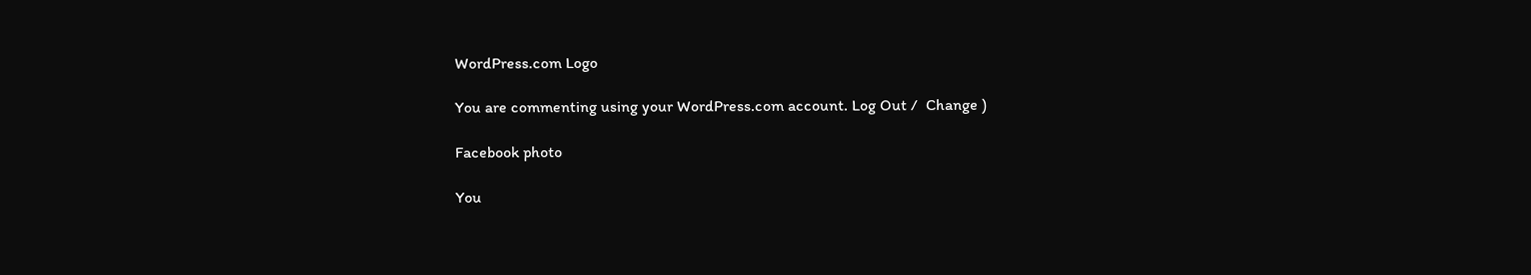WordPress.com Logo

You are commenting using your WordPress.com account. Log Out /  Change )

Facebook photo

You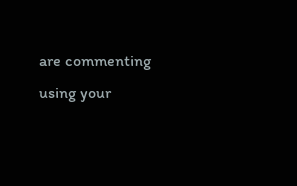are commenting using your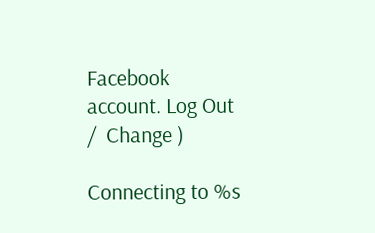Facebook account. Log Out /  Change )

Connecting to %s